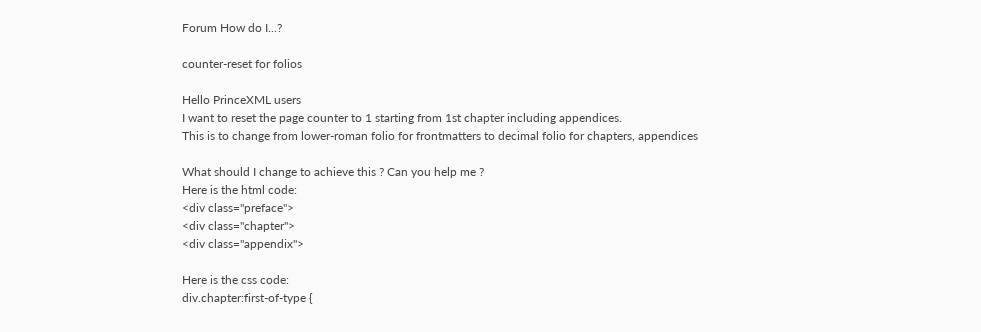Forum How do I...?

counter-reset for folios

Hello PrinceXML users
I want to reset the page counter to 1 starting from 1st chapter including appendices.
This is to change from lower-roman folio for frontmatters to decimal folio for chapters, appendices

What should I change to achieve this ? Can you help me ?
Here is the html code:
<div class="preface">
<div class="chapter">
<div class="appendix">

Here is the css code:
div.chapter:first-of-type {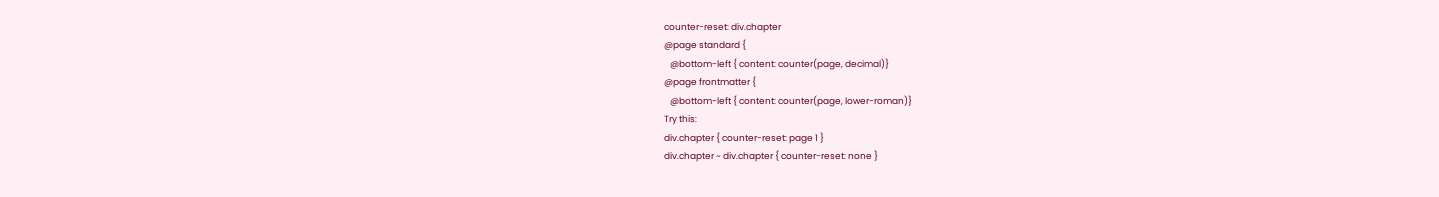counter-reset: div.chapter
@page standard {
   @bottom-left { content: counter(page, decimal)}
@page frontmatter {
   @bottom-left { content: counter(page, lower-roman)}
Try this:
div.chapter { counter-reset: page 1 }
div.chapter ~ div.chapter { counter-reset: none }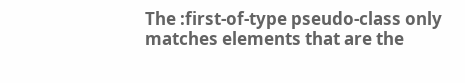The :first-of-type pseudo-class only matches elements that are the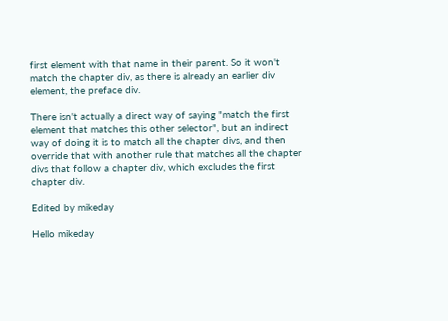first element with that name in their parent. So it won't match the chapter div, as there is already an earlier div element, the preface div.

There isn't actually a direct way of saying "match the first element that matches this other selector", but an indirect way of doing it is to match all the chapter divs, and then override that with another rule that matches all the chapter divs that follow a chapter div, which excludes the first chapter div.

Edited by mikeday

Hello mikeday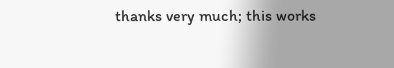thanks very much; this works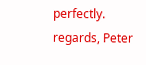perfectly.
regards, Peter